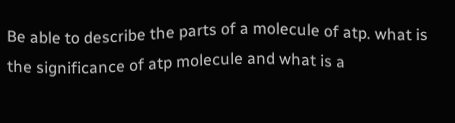Be able to describe the parts of a molecule of atp. what is the significance of atp molecule and what is a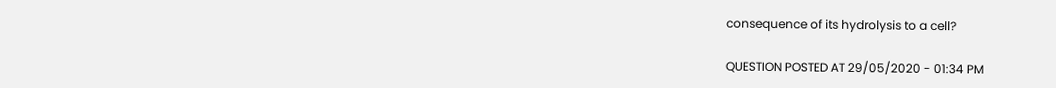consequence of its hydrolysis to a cell?

QUESTION POSTED AT 29/05/2020 - 01:34 PM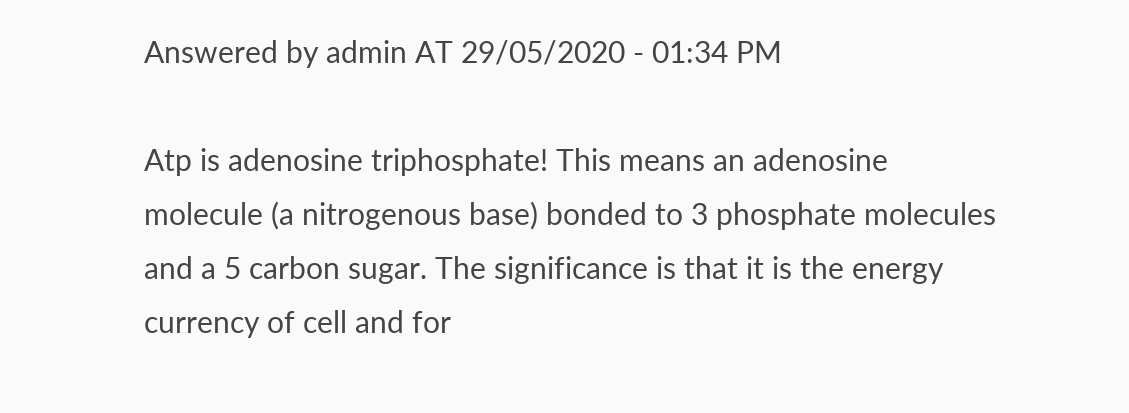Answered by admin AT 29/05/2020 - 01:34 PM

Atp is adenosine triphosphate! This means an adenosine molecule (a nitrogenous base) bonded to 3 phosphate molecules and a 5 carbon sugar. The significance is that it is the energy currency of cell and for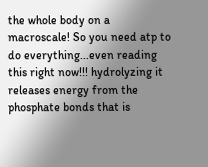the whole body on a macroscale! So you need atp to do everything...even reading this right now!!! hydrolyzing it releases energy from the phosphate bonds that is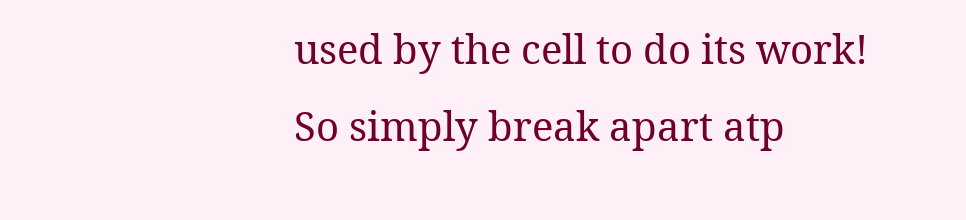used by the cell to do its work! So simply break apart atp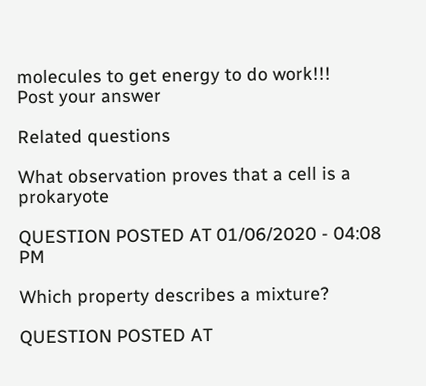molecules to get energy to do work!!!
Post your answer

Related questions

What observation proves that a cell is a prokaryote

QUESTION POSTED AT 01/06/2020 - 04:08 PM

Which property describes a mixture?

QUESTION POSTED AT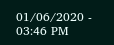01/06/2020 - 03:46 PM